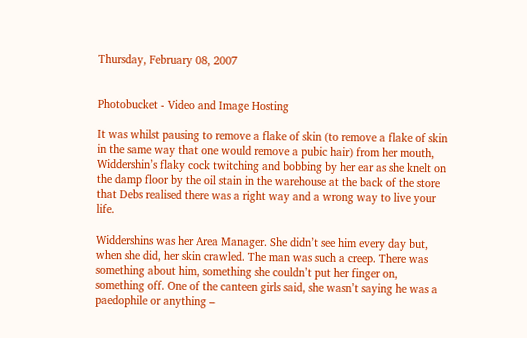Thursday, February 08, 2007


Photobucket - Video and Image Hosting

It was whilst pausing to remove a flake of skin (to remove a flake of skin in the same way that one would remove a pubic hair) from her mouth, Widdershin’s flaky cock twitching and bobbing by her ear as she knelt on the damp floor by the oil stain in the warehouse at the back of the store that Debs realised there was a right way and a wrong way to live your life.

Widdershins was her Area Manager. She didn’t see him every day but, when she did, her skin crawled. The man was such a creep. There was something about him, something she couldn’t put her finger on, something off. One of the canteen girls said, she wasn’t saying he was a paedophile or anything –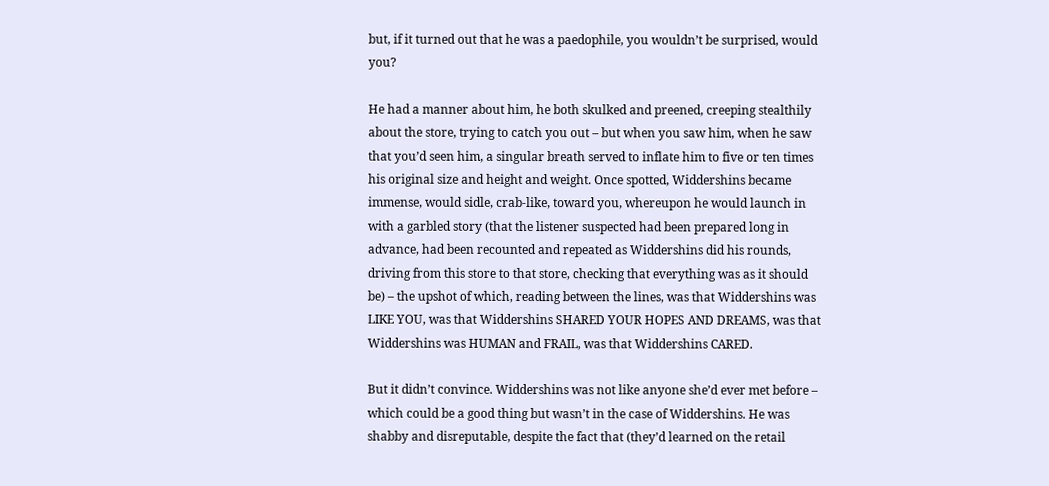but, if it turned out that he was a paedophile, you wouldn’t be surprised, would you?

He had a manner about him, he both skulked and preened, creeping stealthily about the store, trying to catch you out – but when you saw him, when he saw that you’d seen him, a singular breath served to inflate him to five or ten times his original size and height and weight. Once spotted, Widdershins became immense, would sidle, crab-like, toward you, whereupon he would launch in with a garbled story (that the listener suspected had been prepared long in advance, had been recounted and repeated as Widdershins did his rounds, driving from this store to that store, checking that everything was as it should be) – the upshot of which, reading between the lines, was that Widdershins was LIKE YOU, was that Widdershins SHARED YOUR HOPES AND DREAMS, was that Widdershins was HUMAN and FRAIL, was that Widdershins CARED.

But it didn’t convince. Widdershins was not like anyone she’d ever met before – which could be a good thing but wasn’t in the case of Widdershins. He was shabby and disreputable, despite the fact that (they’d learned on the retail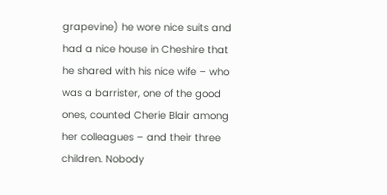grapevine) he wore nice suits and had a nice house in Cheshire that he shared with his nice wife – who was a barrister, one of the good ones, counted Cherie Blair among her colleagues – and their three children. Nobody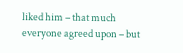liked him – that much everyone agreed upon – but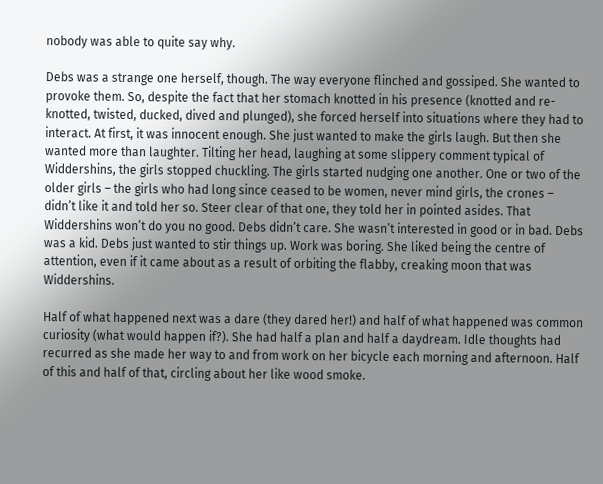nobody was able to quite say why.

Debs was a strange one herself, though. The way everyone flinched and gossiped. She wanted to provoke them. So, despite the fact that her stomach knotted in his presence (knotted and re-knotted, twisted, ducked, dived and plunged), she forced herself into situations where they had to interact. At first, it was innocent enough. She just wanted to make the girls laugh. But then she wanted more than laughter. Tilting her head, laughing at some slippery comment typical of Widdershins, the girls stopped chuckling. The girls started nudging one another. One or two of the older girls – the girls who had long since ceased to be women, never mind girls, the crones – didn’t like it and told her so. Steer clear of that one, they told her in pointed asides. That Widdershins won’t do you no good. Debs didn’t care. She wasn’t interested in good or in bad. Debs was a kid. Debs just wanted to stir things up. Work was boring. She liked being the centre of attention, even if it came about as a result of orbiting the flabby, creaking moon that was Widdershins.

Half of what happened next was a dare (they dared her!) and half of what happened was common curiosity (what would happen if?). She had half a plan and half a daydream. Idle thoughts had recurred as she made her way to and from work on her bicycle each morning and afternoon. Half of this and half of that, circling about her like wood smoke.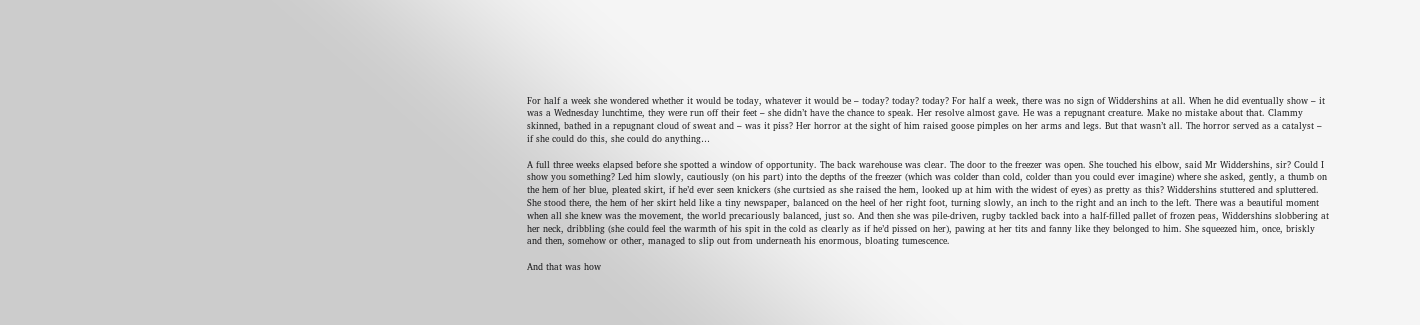For half a week she wondered whether it would be today, whatever it would be – today? today? today? For half a week, there was no sign of Widdershins at all. When he did eventually show – it was a Wednesday lunchtime, they were run off their feet – she didn’t have the chance to speak. Her resolve almost gave. He was a repugnant creature. Make no mistake about that. Clammy skinned, bathed in a repugnant cloud of sweat and – was it piss? Her horror at the sight of him raised goose pimples on her arms and legs. But that wasn’t all. The horror served as a catalyst – if she could do this, she could do anything…

A full three weeks elapsed before she spotted a window of opportunity. The back warehouse was clear. The door to the freezer was open. She touched his elbow, said Mr Widdershins, sir? Could I show you something? Led him slowly, cautiously (on his part) into the depths of the freezer (which was colder than cold, colder than you could ever imagine) where she asked, gently, a thumb on the hem of her blue, pleated skirt, if he’d ever seen knickers (she curtsied as she raised the hem, looked up at him with the widest of eyes) as pretty as this? Widdershins stuttered and spluttered. She stood there, the hem of her skirt held like a tiny newspaper, balanced on the heel of her right foot, turning slowly, an inch to the right and an inch to the left. There was a beautiful moment when all she knew was the movement, the world precariously balanced, just so. And then she was pile-driven, rugby tackled back into a half-filled pallet of frozen peas, Widdershins slobbering at her neck, dribbling (she could feel the warmth of his spit in the cold as clearly as if he’d pissed on her), pawing at her tits and fanny like they belonged to him. She squeezed him, once, briskly and then, somehow or other, managed to slip out from underneath his enormous, bloating tumescence.

And that was how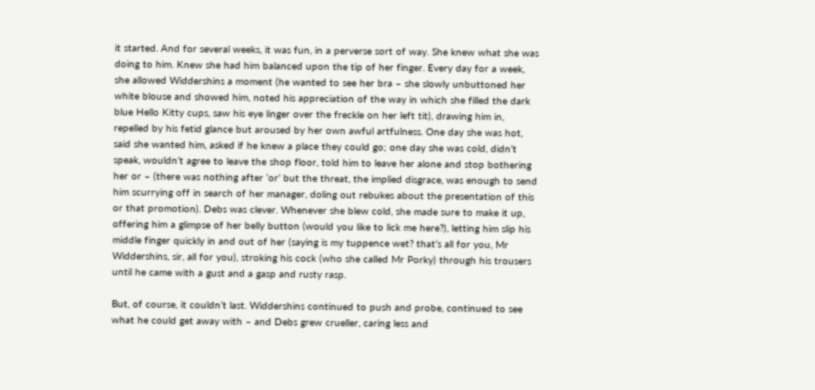it started. And for several weeks, it was fun, in a perverse sort of way. She knew what she was doing to him. Knew she had him balanced upon the tip of her finger. Every day for a week, she allowed Widdershins a moment (he wanted to see her bra – she slowly unbuttoned her white blouse and showed him, noted his appreciation of the way in which she filled the dark blue Hello Kitty cups, saw his eye linger over the freckle on her left tit), drawing him in, repelled by his fetid glance but aroused by her own awful artfulness. One day she was hot, said she wanted him, asked if he knew a place they could go; one day she was cold, didn’t speak, wouldn’t agree to leave the shop floor, told him to leave her alone and stop bothering her or – (there was nothing after ‘or’ but the threat, the implied disgrace, was enough to send him scurrying off in search of her manager, doling out rebukes about the presentation of this or that promotion). Debs was clever. Whenever she blew cold, she made sure to make it up, offering him a glimpse of her belly button (would you like to lick me here?), letting him slip his middle finger quickly in and out of her (saying is my tuppence wet? that’s all for you, Mr Widdershins, sir, all for you), stroking his cock (who she called Mr Porky) through his trousers until he came with a gust and a gasp and rusty rasp.

But, of course, it couldn’t last. Widdershins continued to push and probe, continued to see what he could get away with – and Debs grew crueller, caring less and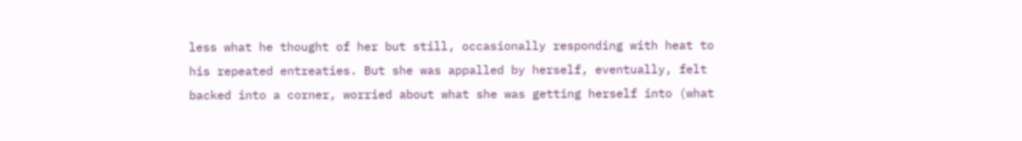less what he thought of her but still, occasionally responding with heat to his repeated entreaties. But she was appalled by herself, eventually, felt backed into a corner, worried about what she was getting herself into (what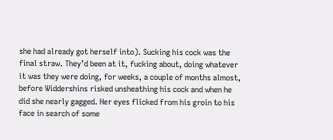she had already got herself into). Sucking his cock was the final straw. They’d been at it, fucking about, doing whatever it was they were doing, for weeks, a couple of months almost, before Widdershins risked unsheathing his cock and when he did she nearly gagged. Her eyes flicked from his groin to his face in search of some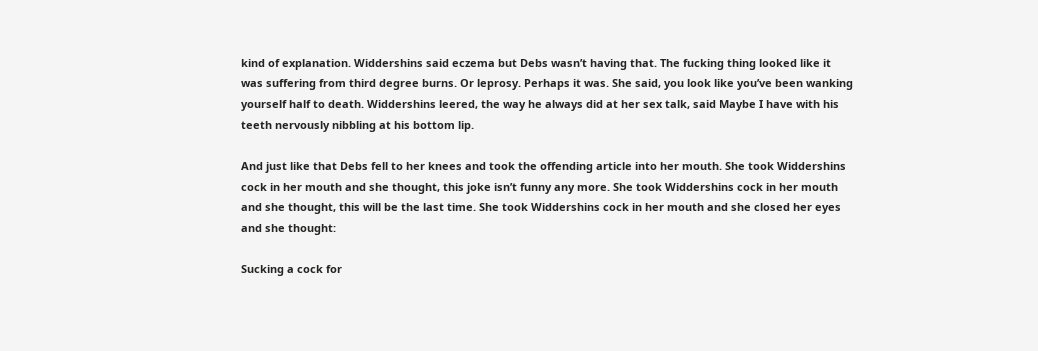kind of explanation. Widdershins said eczema but Debs wasn’t having that. The fucking thing looked like it was suffering from third degree burns. Or leprosy. Perhaps it was. She said, you look like you’ve been wanking yourself half to death. Widdershins leered, the way he always did at her sex talk, said Maybe I have with his teeth nervously nibbling at his bottom lip.

And just like that Debs fell to her knees and took the offending article into her mouth. She took Widdershins cock in her mouth and she thought, this joke isn’t funny any more. She took Widdershins cock in her mouth and she thought, this will be the last time. She took Widdershins cock in her mouth and she closed her eyes and she thought:

Sucking a cock for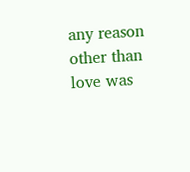any reason other than love was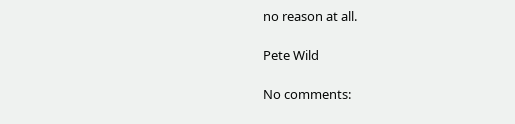no reason at all.

Pete Wild

No comments: